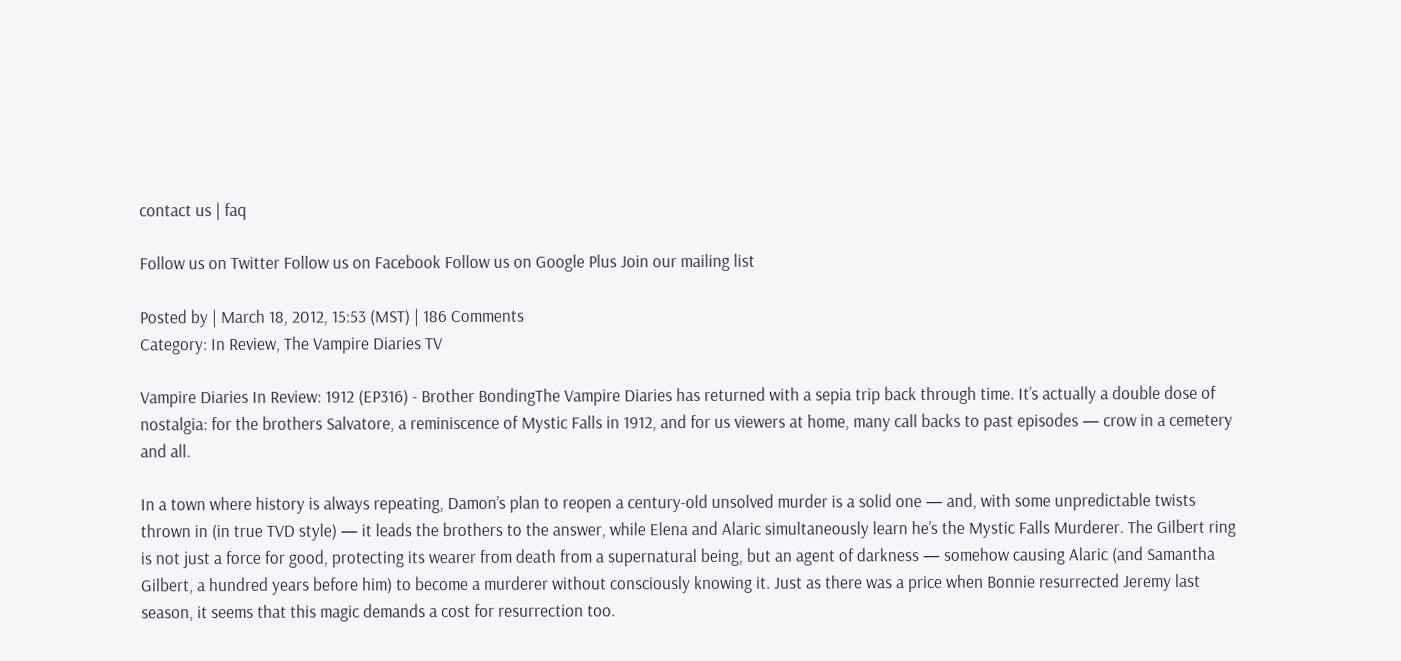contact us | faq

Follow us on Twitter Follow us on Facebook Follow us on Google Plus Join our mailing list

Posted by | March 18, 2012, 15:53 (MST) | 186 Comments
Category: In Review, The Vampire Diaries TV

Vampire Diaries In Review: 1912 (EP316) - Brother BondingThe Vampire Diaries has returned with a sepia trip back through time. It’s actually a double dose of nostalgia: for the brothers Salvatore, a reminiscence of Mystic Falls in 1912, and for us viewers at home, many call backs to past episodes — crow in a cemetery and all.

In a town where history is always repeating, Damon’s plan to reopen a century-old unsolved murder is a solid one — and, with some unpredictable twists thrown in (in true TVD style) — it leads the brothers to the answer, while Elena and Alaric simultaneously learn he’s the Mystic Falls Murderer. The Gilbert ring is not just a force for good, protecting its wearer from death from a supernatural being, but an agent of darkness — somehow causing Alaric (and Samantha Gilbert, a hundred years before him) to become a murderer without consciously knowing it. Just as there was a price when Bonnie resurrected Jeremy last season, it seems that this magic demands a cost for resurrection too.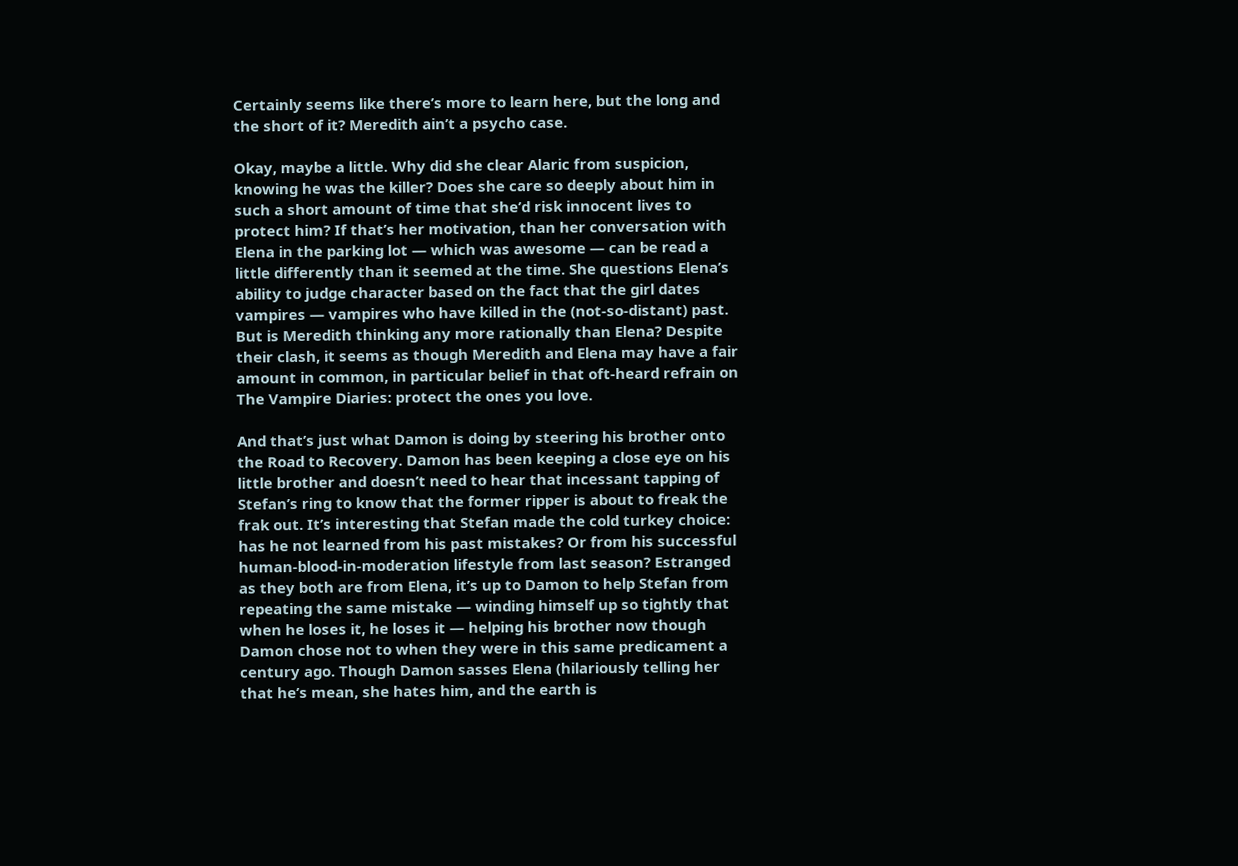Certainly seems like there’s more to learn here, but the long and the short of it? Meredith ain’t a psycho case.

Okay, maybe a little. Why did she clear Alaric from suspicion, knowing he was the killer? Does she care so deeply about him in such a short amount of time that she’d risk innocent lives to protect him? If that’s her motivation, than her conversation with Elena in the parking lot — which was awesome — can be read a little differently than it seemed at the time. She questions Elena’s ability to judge character based on the fact that the girl dates vampires — vampires who have killed in the (not-so-distant) past. But is Meredith thinking any more rationally than Elena? Despite their clash, it seems as though Meredith and Elena may have a fair amount in common, in particular belief in that oft-heard refrain on The Vampire Diaries: protect the ones you love.

And that’s just what Damon is doing by steering his brother onto the Road to Recovery. Damon has been keeping a close eye on his little brother and doesn’t need to hear that incessant tapping of Stefan’s ring to know that the former ripper is about to freak the frak out. It’s interesting that Stefan made the cold turkey choice: has he not learned from his past mistakes? Or from his successful human-blood-in-moderation lifestyle from last season? Estranged as they both are from Elena, it’s up to Damon to help Stefan from repeating the same mistake — winding himself up so tightly that when he loses it, he loses it — helping his brother now though Damon chose not to when they were in this same predicament a century ago. Though Damon sasses Elena (hilariously telling her that he’s mean, she hates him, and the earth is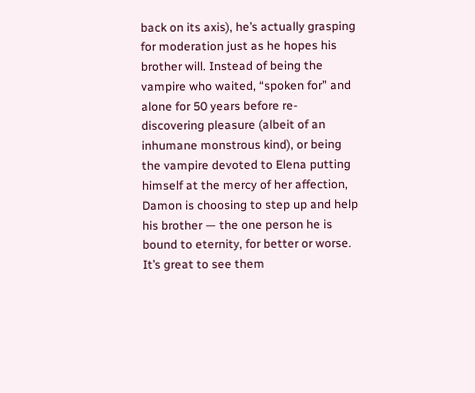back on its axis), he’s actually grasping for moderation just as he hopes his brother will. Instead of being the vampire who waited, “spoken for” and alone for 50 years before re-discovering pleasure (albeit of an inhumane monstrous kind), or being the vampire devoted to Elena putting himself at the mercy of her affection, Damon is choosing to step up and help his brother — the one person he is bound to eternity, for better or worse. It’s great to see them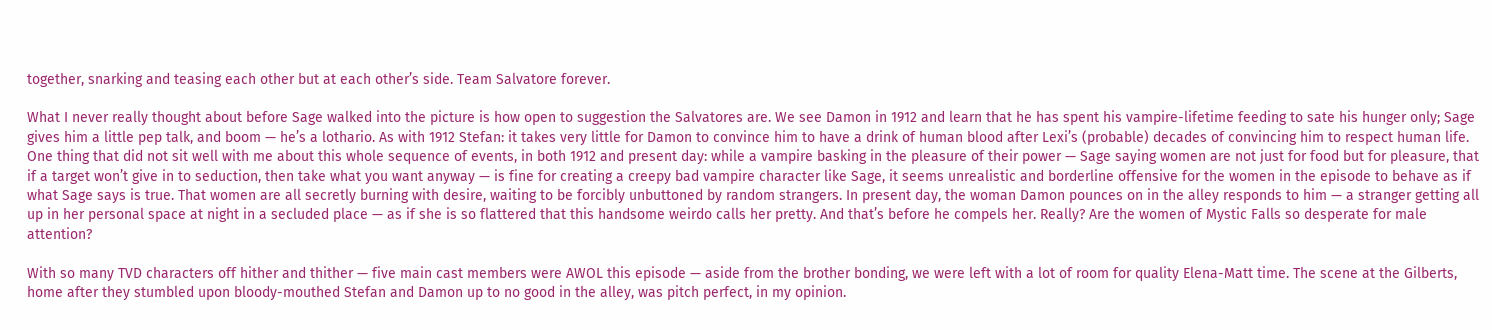together, snarking and teasing each other but at each other’s side. Team Salvatore forever.

What I never really thought about before Sage walked into the picture is how open to suggestion the Salvatores are. We see Damon in 1912 and learn that he has spent his vampire-lifetime feeding to sate his hunger only; Sage gives him a little pep talk, and boom — he’s a lothario. As with 1912 Stefan: it takes very little for Damon to convince him to have a drink of human blood after Lexi’s (probable) decades of convincing him to respect human life. One thing that did not sit well with me about this whole sequence of events, in both 1912 and present day: while a vampire basking in the pleasure of their power — Sage saying women are not just for food but for pleasure, that if a target won’t give in to seduction, then take what you want anyway — is fine for creating a creepy bad vampire character like Sage, it seems unrealistic and borderline offensive for the women in the episode to behave as if what Sage says is true. That women are all secretly burning with desire, waiting to be forcibly unbuttoned by random strangers. In present day, the woman Damon pounces on in the alley responds to him — a stranger getting all up in her personal space at night in a secluded place — as if she is so flattered that this handsome weirdo calls her pretty. And that’s before he compels her. Really? Are the women of Mystic Falls so desperate for male attention?

With so many TVD characters off hither and thither — five main cast members were AWOL this episode — aside from the brother bonding, we were left with a lot of room for quality Elena-Matt time. The scene at the Gilberts, home after they stumbled upon bloody-mouthed Stefan and Damon up to no good in the alley, was pitch perfect, in my opinion.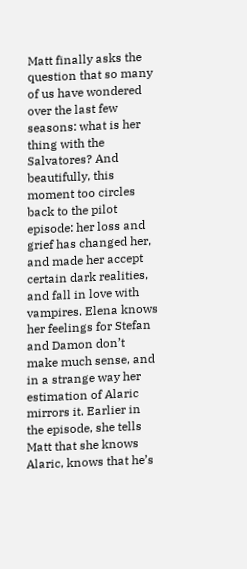Matt finally asks the question that so many of us have wondered over the last few seasons: what is her thing with the Salvatores? And beautifully, this moment too circles back to the pilot episode: her loss and grief has changed her, and made her accept certain dark realities, and fall in love with vampires. Elena knows her feelings for Stefan and Damon don’t make much sense, and in a strange way her estimation of Alaric mirrors it. Earlier in the episode, she tells Matt that she knows Alaric, knows that he’s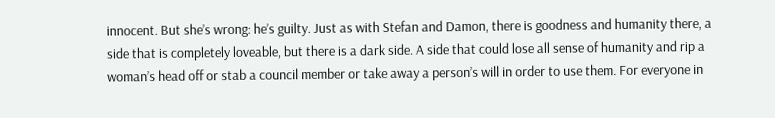innocent. But she’s wrong: he’s guilty. Just as with Stefan and Damon, there is goodness and humanity there, a side that is completely loveable, but there is a dark side. A side that could lose all sense of humanity and rip a woman’s head off or stab a council member or take away a person’s will in order to use them. For everyone in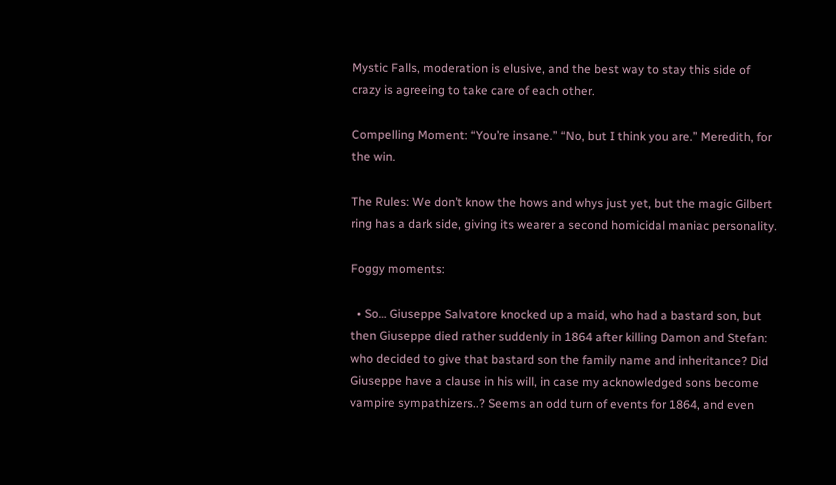Mystic Falls, moderation is elusive, and the best way to stay this side of crazy is agreeing to take care of each other.

Compelling Moment: “You’re insane.” “No, but I think you are.” Meredith, for the win.

The Rules: We don’t know the hows and whys just yet, but the magic Gilbert ring has a dark side, giving its wearer a second homicidal maniac personality.

Foggy moments:

  • So… Giuseppe Salvatore knocked up a maid, who had a bastard son, but then Giuseppe died rather suddenly in 1864 after killing Damon and Stefan: who decided to give that bastard son the family name and inheritance? Did Giuseppe have a clause in his will, in case my acknowledged sons become vampire sympathizers..? Seems an odd turn of events for 1864, and even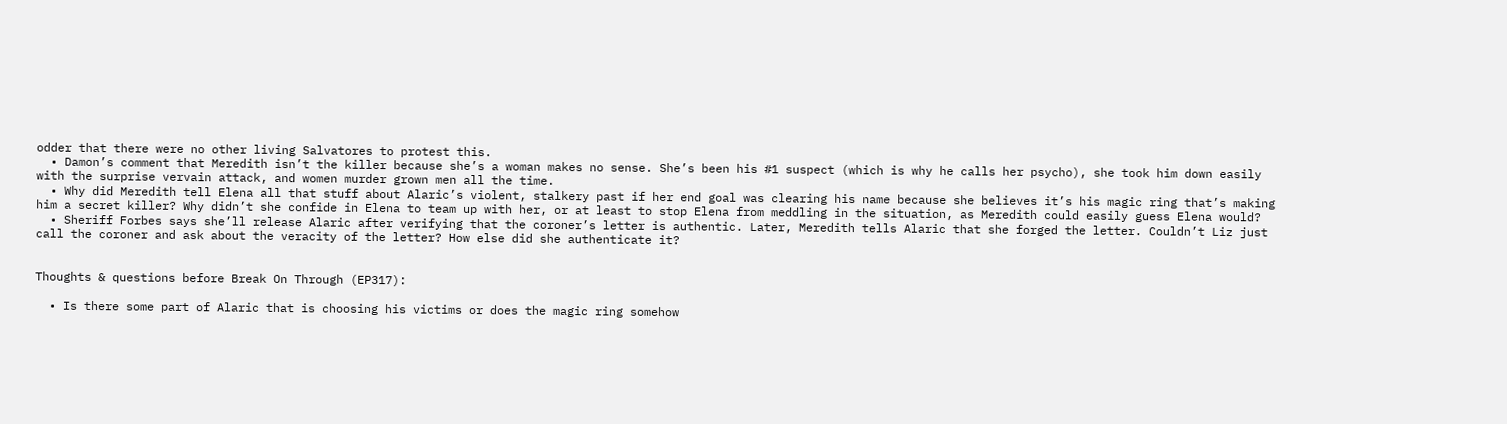odder that there were no other living Salvatores to protest this.
  • Damon’s comment that Meredith isn’t the killer because she’s a woman makes no sense. She’s been his #1 suspect (which is why he calls her psycho), she took him down easily with the surprise vervain attack, and women murder grown men all the time.
  • Why did Meredith tell Elena all that stuff about Alaric’s violent, stalkery past if her end goal was clearing his name because she believes it’s his magic ring that’s making him a secret killer? Why didn’t she confide in Elena to team up with her, or at least to stop Elena from meddling in the situation, as Meredith could easily guess Elena would?
  • Sheriff Forbes says she’ll release Alaric after verifying that the coroner’s letter is authentic. Later, Meredith tells Alaric that she forged the letter. Couldn’t Liz just call the coroner and ask about the veracity of the letter? How else did she authenticate it?


Thoughts & questions before Break On Through (EP317):

  • Is there some part of Alaric that is choosing his victims or does the magic ring somehow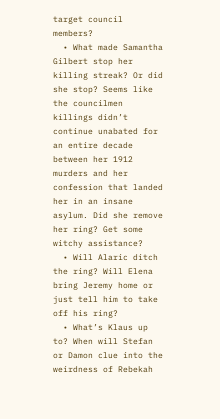target council members?
  • What made Samantha Gilbert stop her killing streak? Or did she stop? Seems like the councilmen killings didn’t continue unabated for an entire decade between her 1912 murders and her confession that landed her in an insane asylum. Did she remove her ring? Get some witchy assistance?
  • Will Alaric ditch the ring? Will Elena bring Jeremy home or just tell him to take off his ring?
  • What’s Klaus up to? When will Stefan or Damon clue into the weirdness of Rebekah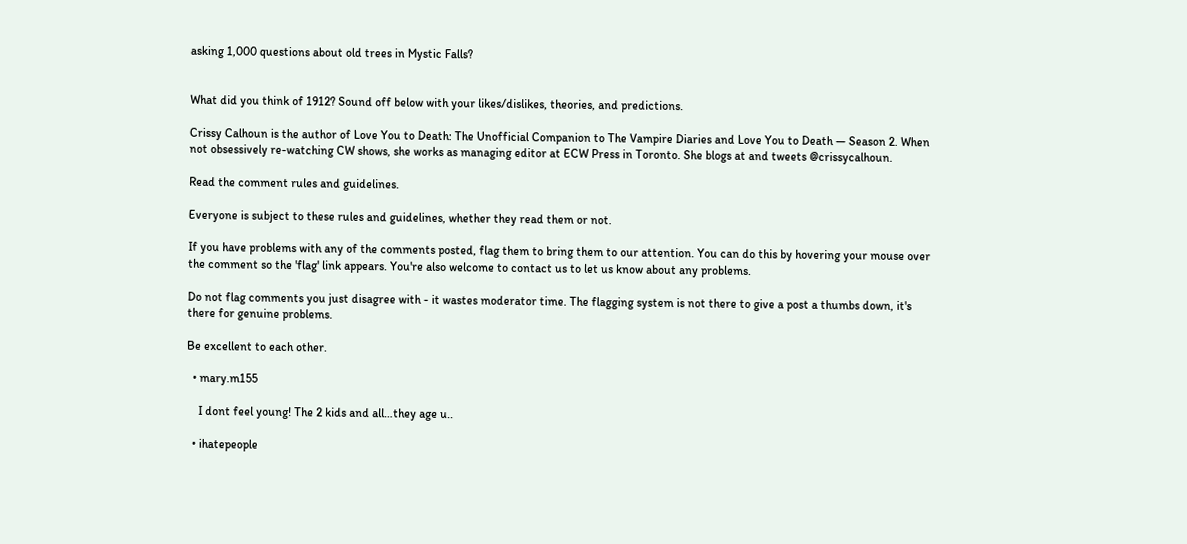asking 1,000 questions about old trees in Mystic Falls?


What did you think of 1912? Sound off below with your likes/dislikes, theories, and predictions.

Crissy Calhoun is the author of Love You to Death: The Unofficial Companion to The Vampire Diaries and Love You to Death — Season 2. When not obsessively re-watching CW shows, she works as managing editor at ECW Press in Toronto. She blogs at and tweets @crissycalhoun.

Read the comment rules and guidelines.

Everyone is subject to these rules and guidelines, whether they read them or not.

If you have problems with any of the comments posted, flag them to bring them to our attention. You can do this by hovering your mouse over the comment so the 'flag' link appears. You're also welcome to contact us to let us know about any problems.

Do not flag comments you just disagree with - it wastes moderator time. The flagging system is not there to give a post a thumbs down, it's there for genuine problems.

Be excellent to each other.

  • mary.m155

    I dont feel young! The 2 kids and all…they age u..

  • ihatepeople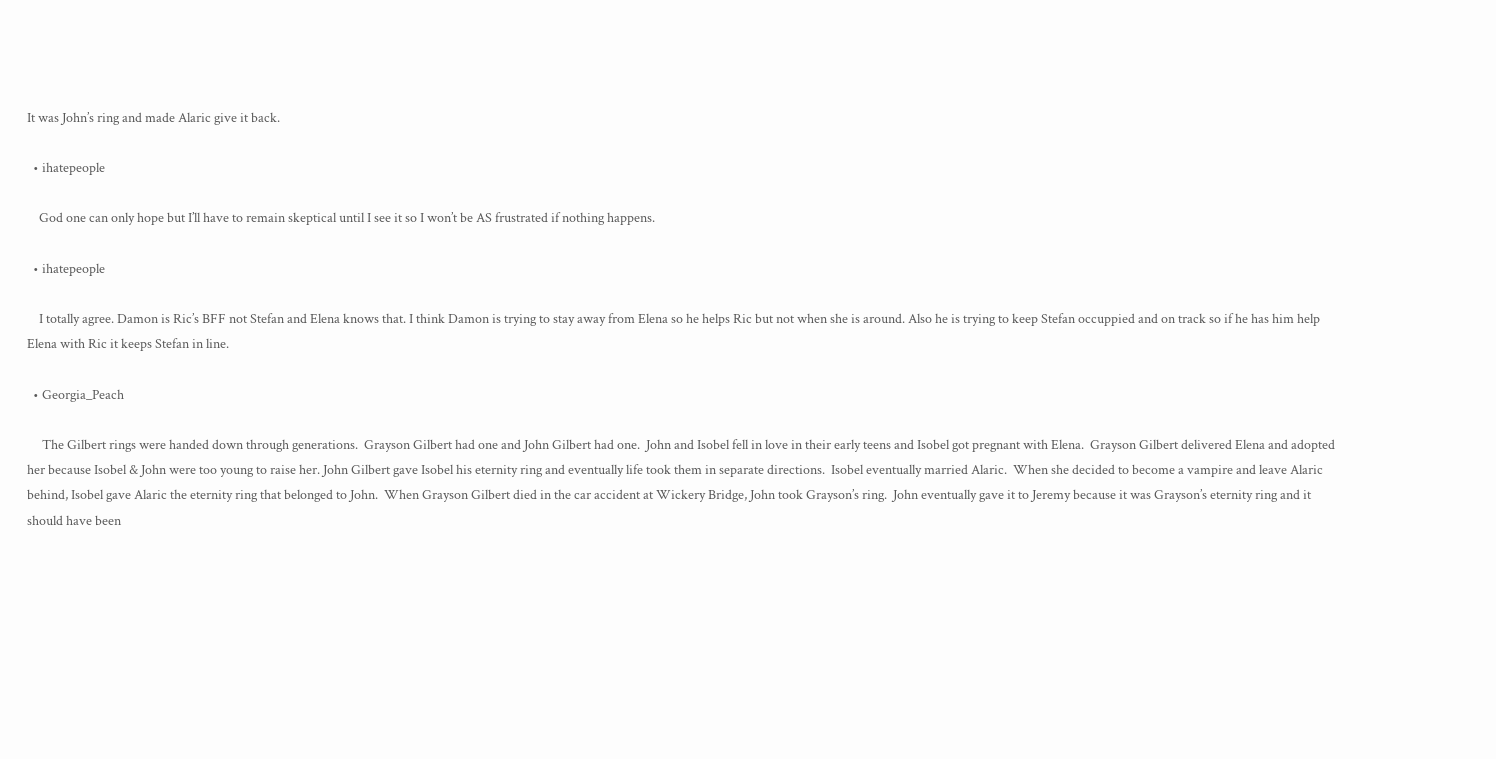It was John’s ring and made Alaric give it back.

  • ihatepeople

    God one can only hope but I’ll have to remain skeptical until I see it so I won’t be AS frustrated if nothing happens.

  • ihatepeople

    I totally agree. Damon is Ric’s BFF not Stefan and Elena knows that. I think Damon is trying to stay away from Elena so he helps Ric but not when she is around. Also he is trying to keep Stefan occuppied and on track so if he has him help Elena with Ric it keeps Stefan in line.

  • Georgia_Peach

     The Gilbert rings were handed down through generations.  Grayson Gilbert had one and John Gilbert had one.  John and Isobel fell in love in their early teens and Isobel got pregnant with Elena.  Grayson Gilbert delivered Elena and adopted her because Isobel & John were too young to raise her. John Gilbert gave Isobel his eternity ring and eventually life took them in separate directions.  Isobel eventually married Alaric.  When she decided to become a vampire and leave Alaric behind, Isobel gave Alaric the eternity ring that belonged to John.  When Grayson Gilbert died in the car accident at Wickery Bridge, John took Grayson’s ring.  John eventually gave it to Jeremy because it was Grayson’s eternity ring and it should have been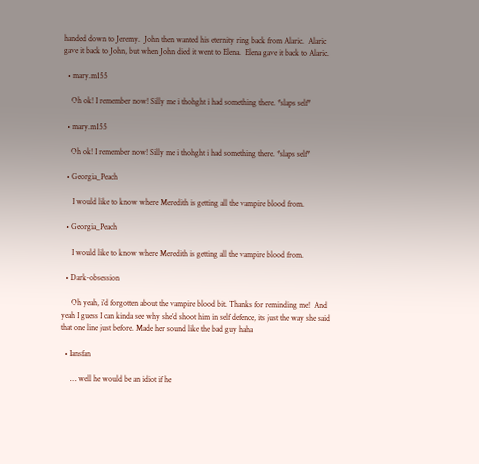handed down to Jeremy.  John then wanted his eternity ring back from Alaric.  Alaric gave it back to John, but when John died it went to Elena.  Elena gave it back to Alaric.

  • mary.m155

    Oh ok! I remember now! Silly me i thohght i had something there. *slaps self*

  • mary.m155

    Oh ok! I remember now! Silly me i thohght i had something there. *slaps self*

  • Georgia_Peach

     I would like to know where Meredith is getting all the vampire blood from.

  • Georgia_Peach

     I would like to know where Meredith is getting all the vampire blood from.

  • Dark-obsession

     Oh yeah, i’d forgotten about the vampire blood bit. Thanks for reminding me!  And yeah I guess I can kinda see why she’d shoot him in self defence, its just the way she said that one line just before. Made her sound like the bad guy haha

  • Iansfan

     … well he would be an idiot if he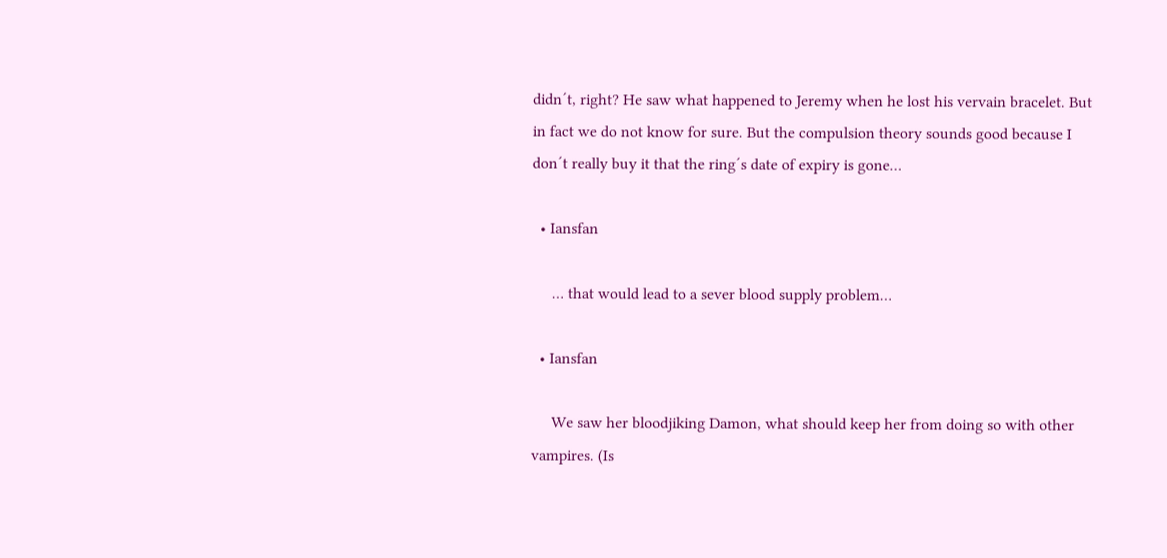didn´t, right? He saw what happened to Jeremy when he lost his vervain bracelet. But in fact we do not know for sure. But the compulsion theory sounds good because I don´t really buy it that the ring´s date of expiry is gone…

  • Iansfan

     … that would lead to a sever blood supply problem…

  • Iansfan

     We saw her bloodjiking Damon, what should keep her from doing so with other vampires. (Is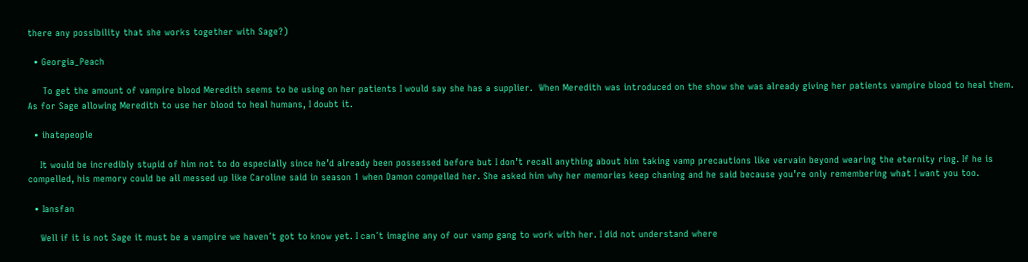there any possibility that she works together with Sage?)

  • Georgia_Peach

     To get the amount of vampire blood Meredith seems to be using on her patients I would say she has a supplier.  When Meredith was introduced on the show she was already giving her patients vampire blood to heal them. As for Sage allowing Meredith to use her blood to heal humans, I doubt it.

  • ihatepeople

    It would be incredibly stupid of him not to do especially since he’d already been possessed before but I don’t recall anything about him taking vamp precautions like vervain beyond wearing the eternity ring. If he is compelled, his memory could be all messed up like Caroline said in season 1 when Damon compelled her. She asked him why her memories keep chaning and he said because you’re only remembering what I want you too.

  • Iansfan

    Well if it is not Sage it must be a vampire we haven´t got to know yet. I can´t imagine any of our vamp gang to work with her. I did not understand where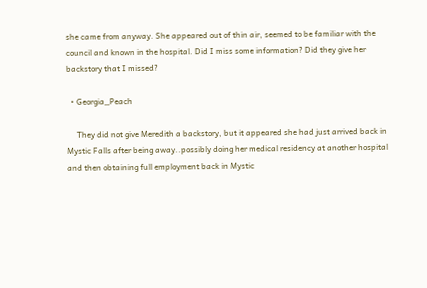she came from anyway. She appeared out of thin air, seemed to be familiar with the council and known in the hospital. Did I miss some information? Did they give her backstory that I missed?

  • Georgia_Peach

     They did not give Meredith a backstory, but it appeared she had just arrived back in Mystic Falls after being away..possibly doing her medical residency at another hospital and then obtaining full employment back in Mystic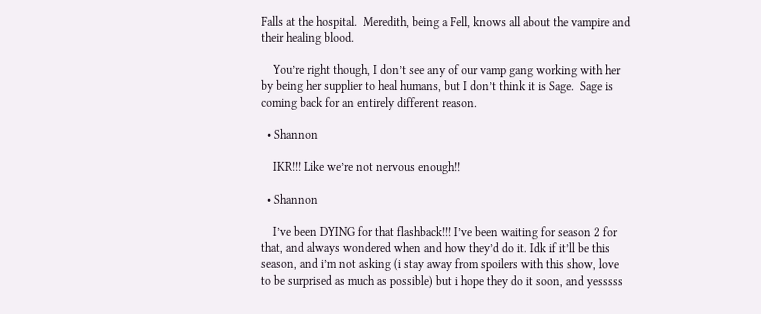Falls at the hospital.  Meredith, being a Fell, knows all about the vampire and their healing blood.

    You’re right though, I don’t see any of our vamp gang working with her by being her supplier to heal humans, but I don’t think it is Sage.  Sage is coming back for an entirely different reason.

  • Shannon

    IKR!!! Like we’re not nervous enough!!

  • Shannon

    I’ve been DYING for that flashback!!! I’ve been waiting for season 2 for that, and always wondered when and how they’d do it. Idk if it’ll be this season, and i’m not asking (i stay away from spoilers with this show, love to be surprised as much as possible) but i hope they do it soon, and yesssss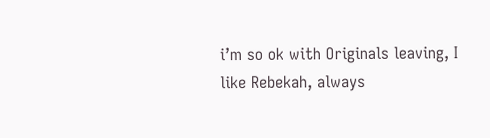i’m so ok with Originals leaving, I like Rebekah, always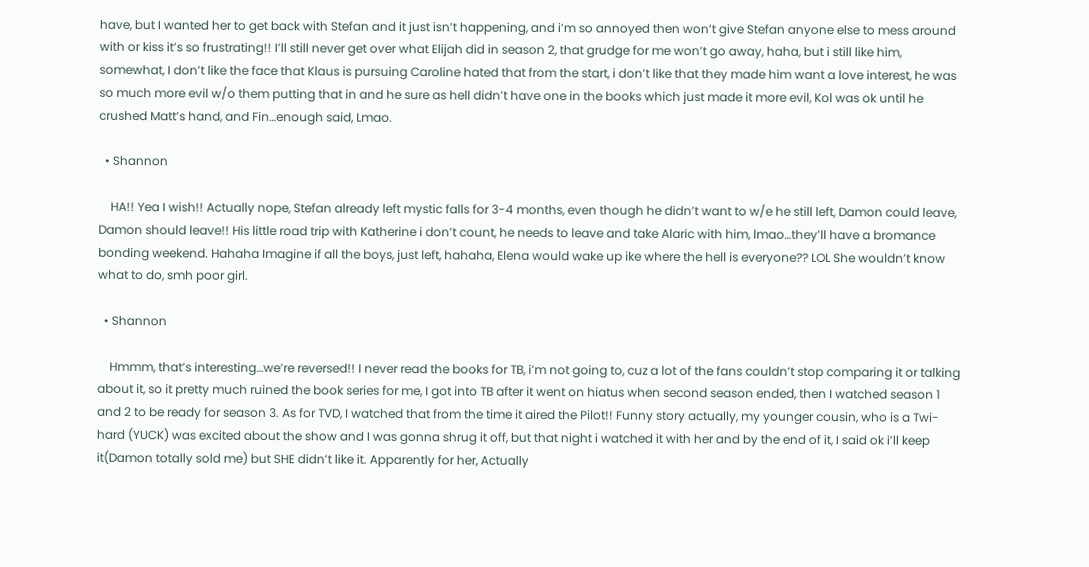have, but I wanted her to get back with Stefan and it just isn’t happening, and i’m so annoyed then won’t give Stefan anyone else to mess around with or kiss it’s so frustrating!! I’ll still never get over what Elijah did in season 2, that grudge for me won’t go away, haha, but i still like him, somewhat, I don’t like the face that Klaus is pursuing Caroline hated that from the start, i don’t like that they made him want a love interest, he was so much more evil w/o them putting that in and he sure as hell didn’t have one in the books which just made it more evil, Kol was ok until he crushed Matt’s hand, and Fin…enough said, Lmao.

  • Shannon

    HA!! Yea I wish!! Actually nope, Stefan already left mystic falls for 3-4 months, even though he didn’t want to w/e he still left, Damon could leave, Damon should leave!! His little road trip with Katherine i don’t count, he needs to leave and take Alaric with him, lmao…they’ll have a bromance bonding weekend. Hahaha Imagine if all the boys, just left, hahaha, Elena would wake up ike where the hell is everyone?? LOL She wouldn’t know what to do, smh poor girl.

  • Shannon

    Hmmm, that’s interesting…we’re reversed!! I never read the books for TB, i’m not going to, cuz a lot of the fans couldn’t stop comparing it or talking about it, so it pretty much ruined the book series for me, I got into TB after it went on hiatus when second season ended, then I watched season 1 and 2 to be ready for season 3. As for TVD, I watched that from the time it aired the Pilot!! Funny story actually, my younger cousin, who is a Twi-hard (YUCK) was excited about the show and I was gonna shrug it off, but that night i watched it with her and by the end of it, I said ok i’ll keep it(Damon totally sold me) but SHE didn’t like it. Apparently for her, Actually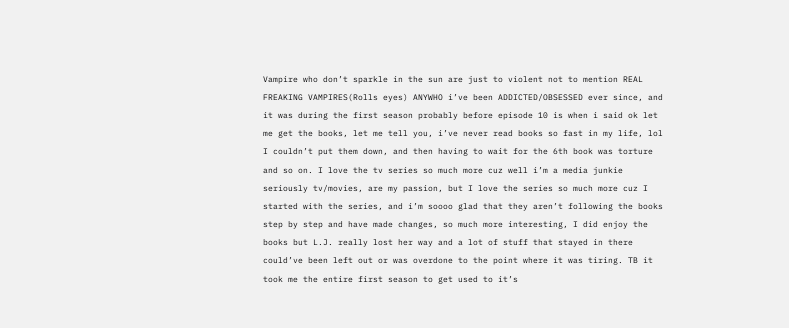Vampire who don’t sparkle in the sun are just to violent not to mention REAL FREAKING VAMPIRES(Rolls eyes) ANYWHO i’ve been ADDICTED/OBSESSED ever since, and it was during the first season probably before episode 10 is when i said ok let me get the books, let me tell you, i’ve never read books so fast in my life, lol I couldn’t put them down, and then having to wait for the 6th book was torture and so on. I love the tv series so much more cuz well i’m a media junkie seriously tv/movies, are my passion, but I love the series so much more cuz I started with the series, and i’m soooo glad that they aren’t following the books step by step and have made changes, so much more interesting, I did enjoy the books but L.J. really lost her way and a lot of stuff that stayed in there could’ve been left out or was overdone to the point where it was tiring. TB it took me the entire first season to get used to it’s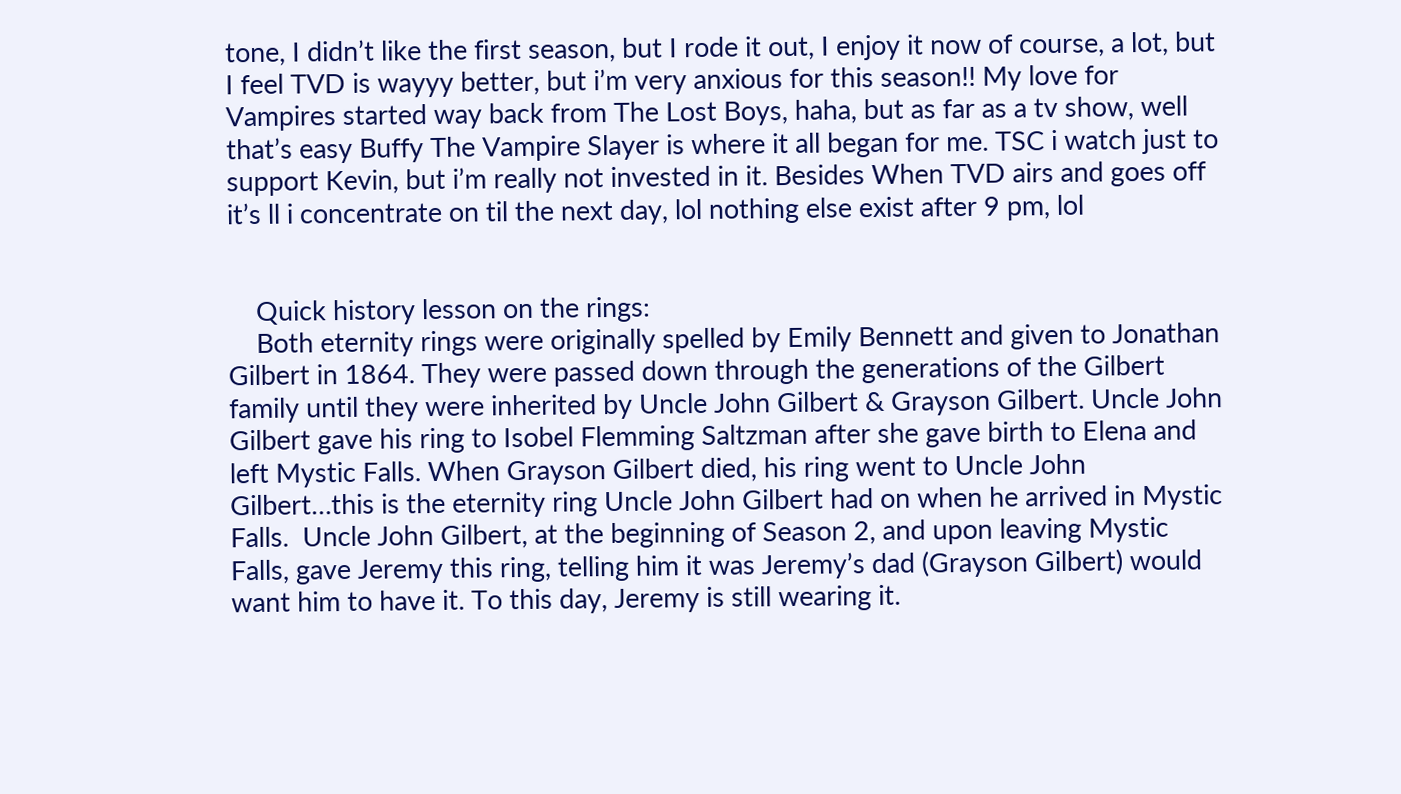tone, I didn’t like the first season, but I rode it out, I enjoy it now of course, a lot, but I feel TVD is wayyy better, but i’m very anxious for this season!! My love for Vampires started way back from The Lost Boys, haha, but as far as a tv show, well that’s easy Buffy The Vampire Slayer is where it all began for me. TSC i watch just to support Kevin, but i’m really not invested in it. Besides When TVD airs and goes off it’s ll i concentrate on til the next day, lol nothing else exist after 9 pm, lol


    Quick history lesson on the rings:
    Both eternity rings were originally spelled by Emily Bennett and given to Jonathan Gilbert in 1864. They were passed down through the generations of the Gilbert family until they were inherited by Uncle John Gilbert & Grayson Gilbert. Uncle John Gilbert gave his ring to Isobel Flemming Saltzman after she gave birth to Elena and left Mystic Falls. When Grayson Gilbert died, his ring went to Uncle John Gilbert…this is the eternity ring Uncle John Gilbert had on when he arrived in Mystic Falls.  Uncle John Gilbert, at the beginning of Season 2, and upon leaving Mystic Falls, gave Jeremy this ring, telling him it was Jeremy’s dad (Grayson Gilbert) would want him to have it. To this day, Jeremy is still wearing it.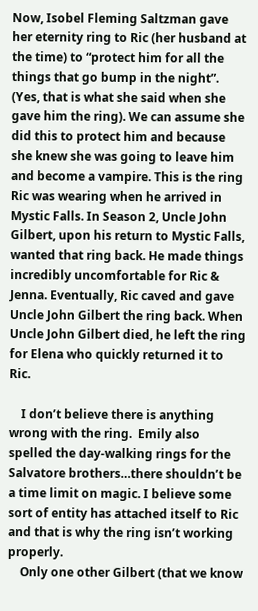Now, Isobel Fleming Saltzman gave her eternity ring to Ric (her husband at the time) to “protect him for all the things that go bump in the night”. (Yes, that is what she said when she gave him the ring). We can assume she did this to protect him and because she knew she was going to leave him and become a vampire. This is the ring Ric was wearing when he arrived in Mystic Falls. In Season 2, Uncle John Gilbert, upon his return to Mystic Falls, wanted that ring back. He made things incredibly uncomfortable for Ric & Jenna. Eventually, Ric caved and gave Uncle John Gilbert the ring back. When Uncle John Gilbert died, he left the ring for Elena who quickly returned it to Ric.

    I don’t believe there is anything wrong with the ring.  Emily also spelled the day-walking rings for the Salvatore brothers…there shouldn’t be a time limit on magic. I believe some sort of entity has attached itself to Ric and that is why the ring isn’t working properly.
    Only one other Gilbert (that we know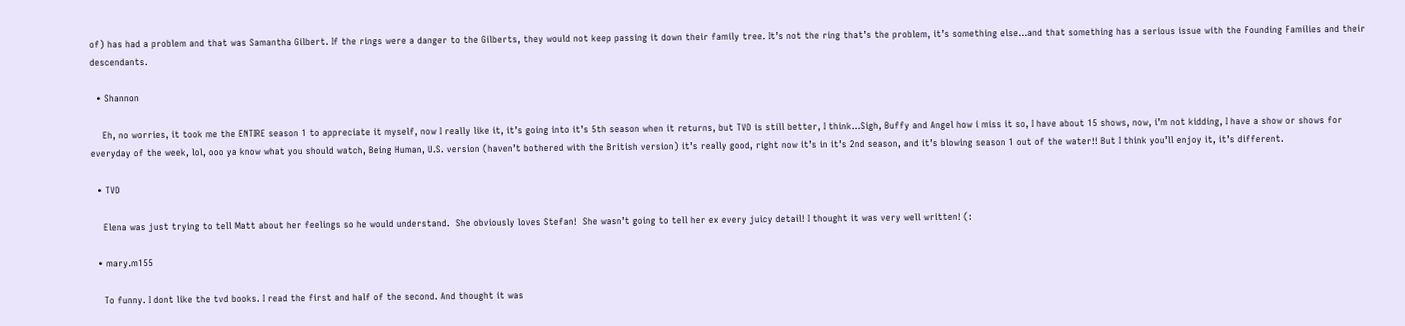of) has had a problem and that was Samantha Gilbert. If the rings were a danger to the Gilberts, they would not keep passing it down their family tree. It’s not the ring that’s the problem, it’s something else…and that something has a serious issue with the Founding Families and their descendants.

  • Shannon

    Eh, no worries, it took me the ENTIRE season 1 to appreciate it myself, now I really like it, it’s going into it’s 5th season when it returns, but TVD is still better, I think…Sigh, Buffy and Angel how i miss it so, I have about 15 shows, now, i’m not kidding, I have a show or shows for everyday of the week, lol, ooo ya know what you should watch, Being Human, U.S. version (haven’t bothered with the British version) it’s really good, right now it’s in it’s 2nd season, and it’s blowing season 1 out of the water!! But I think you’ll enjoy it, it’s different.

  • TVD

    Elena was just trying to tell Matt about her feelings so he would understand.  She obviously loves Stefan!  She wasn’t going to tell her ex every juicy detail! I thought it was very well written! (:

  • mary.m155

    To funny. I dont like the tvd books. I read the first and half of the second. And thought it was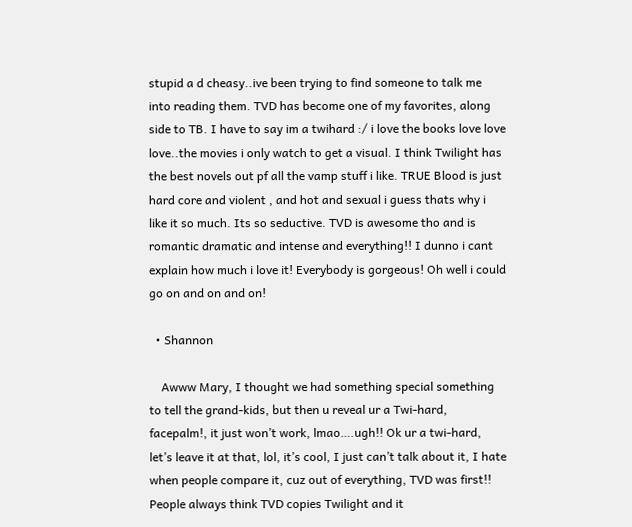stupid a d cheasy..ive been trying to find someone to talk me into reading them. TVD has become one of my favorites, along side to TB. I have to say im a twihard :/ i love the books love love love..the movies i only watch to get a visual. I think Twilight has the best novels out pf all the vamp stuff i like. TRUE Blood is just hard core and violent , and hot and sexual i guess thats why i like it so much. Its so seductive. TVD is awesome tho and is romantic dramatic and intense and everything!! I dunno i cant explain how much i love it! Everybody is gorgeous! Oh well i could go on and on and on!

  • Shannon

    Awww Mary, I thought we had something special something to tell the grand-kids, but then u reveal ur a Twi-hard, facepalm!, it just won’t work, lmao….ugh!! Ok ur a twi-hard, let’s leave it at that, lol, it’s cool, I just can’t talk about it, I hate when people compare it, cuz out of everything, TVD was first!! People always think TVD copies Twilight and it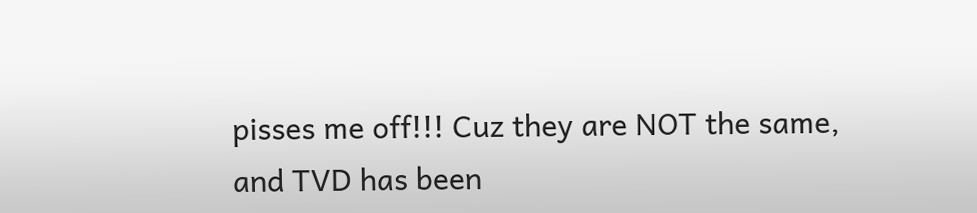pisses me off!!! Cuz they are NOT the same, and TVD has been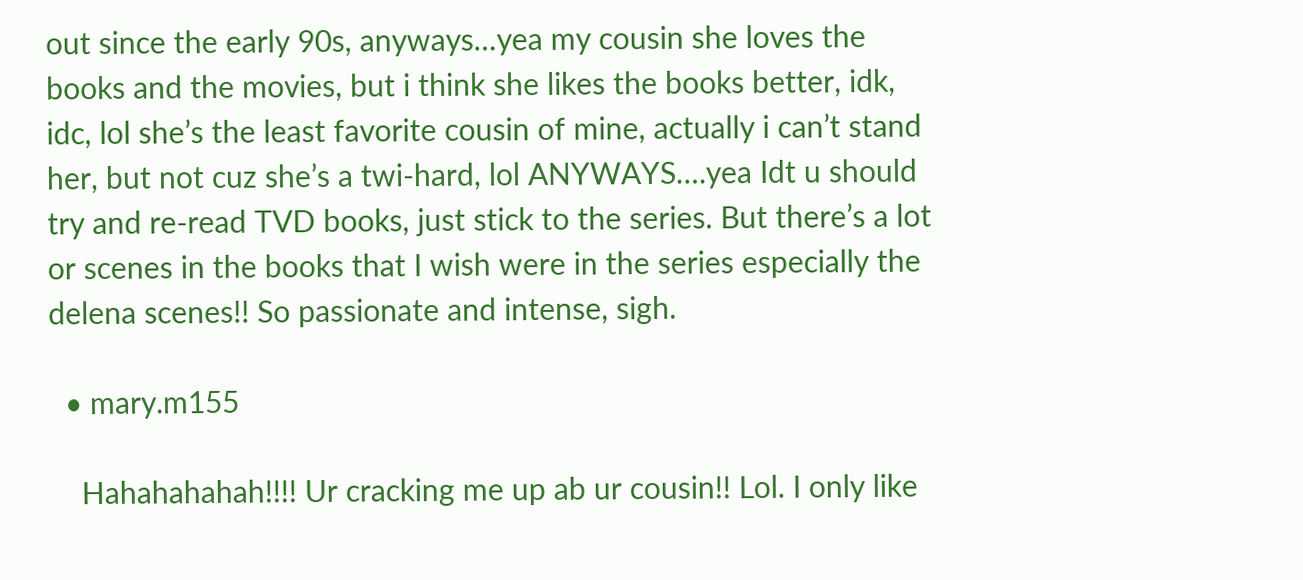out since the early 90s, anyways…yea my cousin she loves the books and the movies, but i think she likes the books better, idk, idc, lol she’s the least favorite cousin of mine, actually i can’t stand her, but not cuz she’s a twi-hard, lol ANYWAYS….yea Idt u should try and re-read TVD books, just stick to the series. But there’s a lot or scenes in the books that I wish were in the series especially the delena scenes!! So passionate and intense, sigh.

  • mary.m155

    Hahahahahah!!!! Ur cracking me up ab ur cousin!! Lol. I only like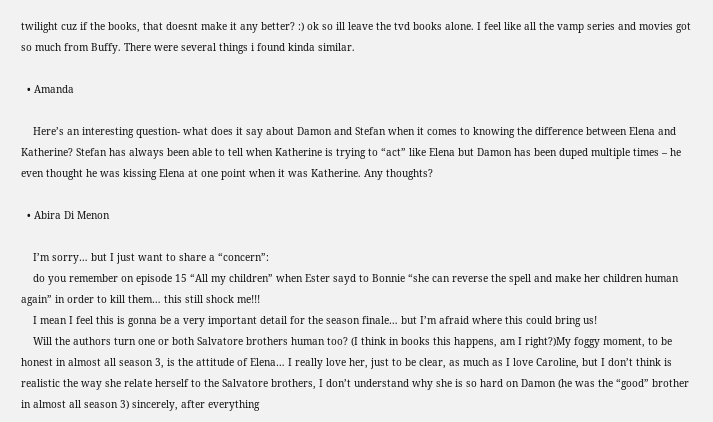twilight cuz if the books, that doesnt make it any better? :) ok so ill leave the tvd books alone. I feel like all the vamp series and movies got so much from Buffy. There were several things i found kinda similar.

  • Amanda

    Here’s an interesting question- what does it say about Damon and Stefan when it comes to knowing the difference between Elena and Katherine? Stefan has always been able to tell when Katherine is trying to “act” like Elena but Damon has been duped multiple times – he even thought he was kissing Elena at one point when it was Katherine. Any thoughts?

  • Abira Di Menon

    I’m sorry… but I just want to share a “concern”:
    do you remember on episode 15 “All my children” when Ester sayd to Bonnie “she can reverse the spell and make her children human again” in order to kill them… this still shock me!!!
    I mean I feel this is gonna be a very important detail for the season finale… but I’m afraid where this could bring us!
    Will the authors turn one or both Salvatore brothers human too? (I think in books this happens, am I right?)My foggy moment, to be honest in almost all season 3, is the attitude of Elena… I really love her, just to be clear, as much as I love Caroline, but I don’t think is realistic the way she relate herself to the Salvatore brothers, I don’t understand why she is so hard on Damon (he was the “good” brother in almost all season 3) sincerely, after everything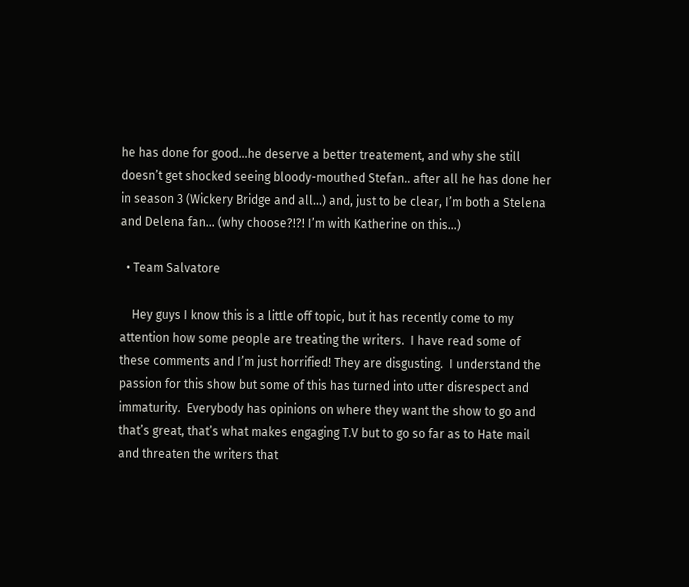he has done for good…he deserve a better treatement, and why she still doesn’t get shocked seeing bloody-mouthed Stefan.. after all he has done her in season 3 (Wickery Bridge and all…) and, just to be clear, I’m both a Stelena and Delena fan… (why choose?!?! I’m with Katherine on this…)

  • Team Salvatore

    Hey guys I know this is a little off topic, but it has recently come to my attention how some people are treating the writers.  I have read some of these comments and I’m just horrified! They are disgusting.  I understand the passion for this show but some of this has turned into utter disrespect and immaturity.  Everybody has opinions on where they want the show to go and that’s great, that’s what makes engaging T.V but to go so far as to Hate mail and threaten the writers that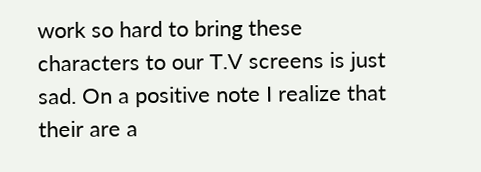work so hard to bring these characters to our T.V screens is just sad. On a positive note I realize that their are a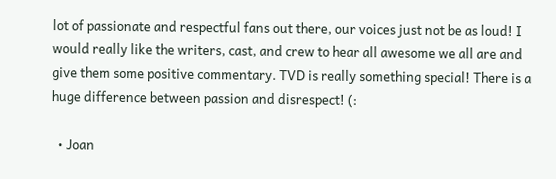lot of passionate and respectful fans out there, our voices just not be as loud! I would really like the writers, cast, and crew to hear all awesome we all are and give them some positive commentary. TVD is really something special! There is a huge difference between passion and disrespect! (:

  • Joan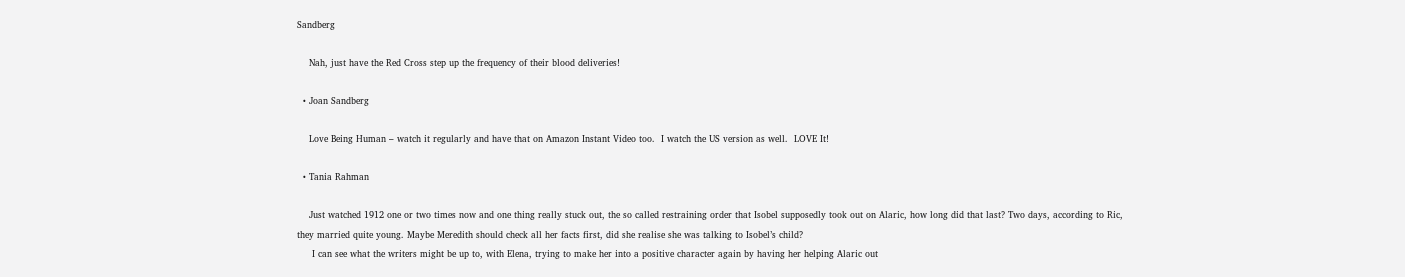Sandberg

    Nah, just have the Red Cross step up the frequency of their blood deliveries!

  • Joan Sandberg

    Love Being Human – watch it regularly and have that on Amazon Instant Video too.  I watch the US version as well.  LOVE It!

  • Tania Rahman

    Just watched 1912 one or two times now and one thing really stuck out, the so called restraining order that Isobel supposedly took out on Alaric, how long did that last? Two days, according to Ric, they married quite young. Maybe Meredith should check all her facts first, did she realise she was talking to Isobel’s child?
     I can see what the writers might be up to, with Elena, trying to make her into a positive character again by having her helping Alaric out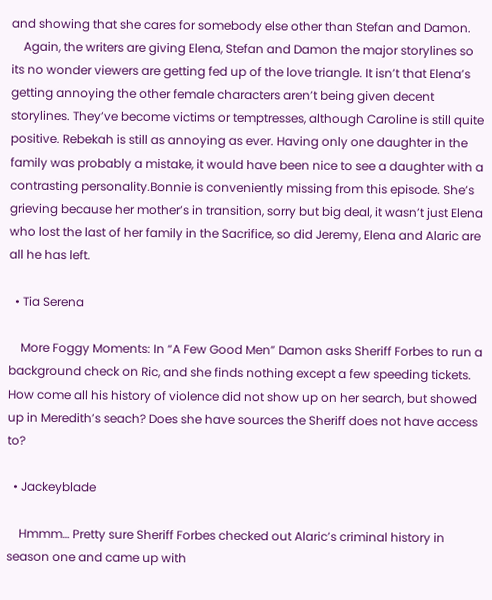and showing that she cares for somebody else other than Stefan and Damon.
    Again, the writers are giving Elena, Stefan and Damon the major storylines so its no wonder viewers are getting fed up of the love triangle. It isn’t that Elena’s getting annoying the other female characters aren’t being given decent storylines. They’ve become victims or temptresses, although Caroline is still quite positive. Rebekah is still as annoying as ever. Having only one daughter in the family was probably a mistake, it would have been nice to see a daughter with a contrasting personality.Bonnie is conveniently missing from this episode. She’s grieving because her mother’s in transition, sorry but big deal, it wasn’t just Elena who lost the last of her family in the Sacrifice, so did Jeremy, Elena and Alaric are all he has left.

  • Tia Serena

    More Foggy Moments: In “A Few Good Men” Damon asks Sheriff Forbes to run a background check on Ric, and she finds nothing except a few speeding tickets. How come all his history of violence did not show up on her search, but showed up in Meredith’s seach? Does she have sources the Sheriff does not have access to?

  • Jackeyblade

    Hmmm… Pretty sure Sheriff Forbes checked out Alaric’s criminal history in season one and came up with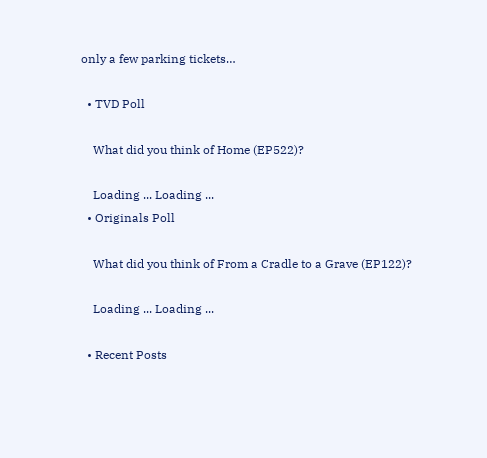only a few parking tickets…

  • TVD Poll

    What did you think of Home (EP522)?

    Loading ... Loading ...
  • Originals Poll

    What did you think of From a Cradle to a Grave (EP122)?

    Loading ... Loading ...

  • Recent Posts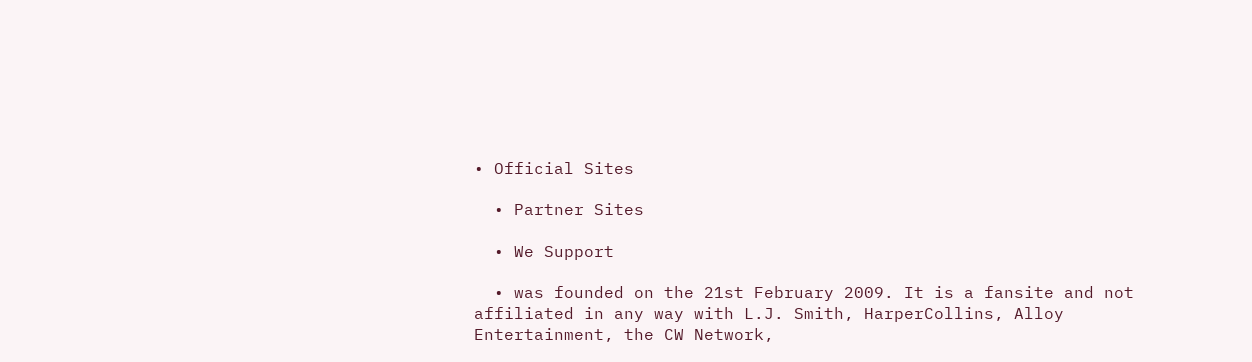• Official Sites

  • Partner Sites

  • We Support

  • was founded on the 21st February 2009. It is a fansite and not affiliated in any way with L.J. Smith, HarperCollins, Alloy Entertainment, the CW Network,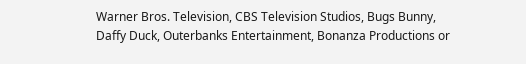Warner Bros. Television, CBS Television Studios, Bugs Bunny, Daffy Duck, Outerbanks Entertainment, Bonanza Productions or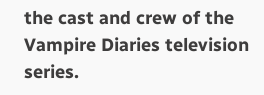the cast and crew of the Vampire Diaries television series.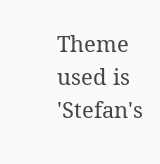Theme used is 'Stefan's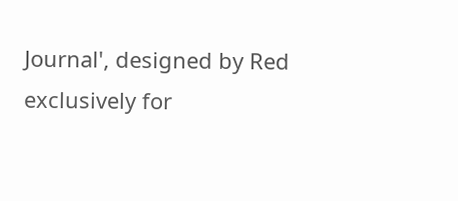Journal', designed by Red exclusively for